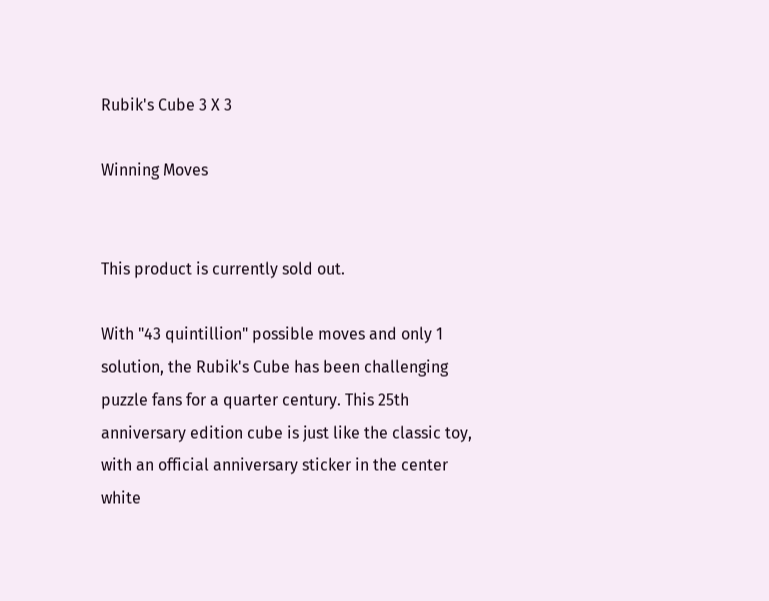Rubik's Cube 3 X 3

Winning Moves


This product is currently sold out.

With "43 quintillion" possible moves and only 1 solution, the Rubik's Cube has been challenging puzzle fans for a quarter century. This 25th anniversary edition cube is just like the classic toy, with an official anniversary sticker in the center white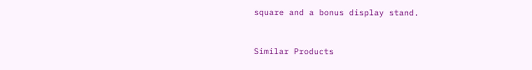square and a bonus display stand.


Similar Products